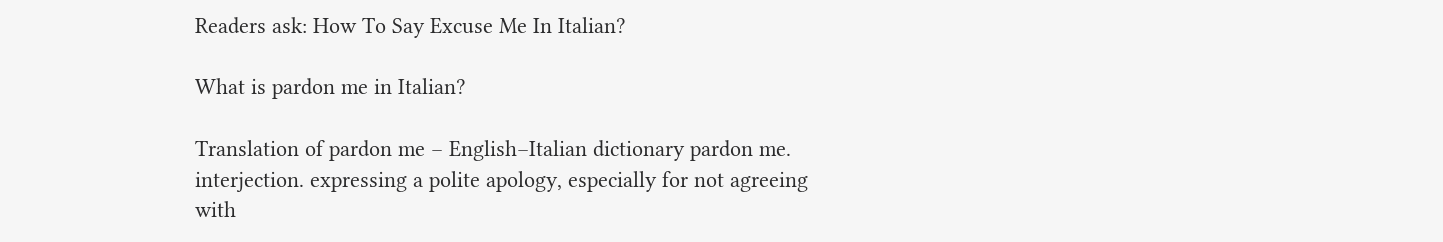Readers ask: How To Say Excuse Me In Italian?

What is pardon me in Italian?

Translation of pardon me – English–Italian dictionary pardon me. interjection. expressing a polite apology, especially for not agreeing with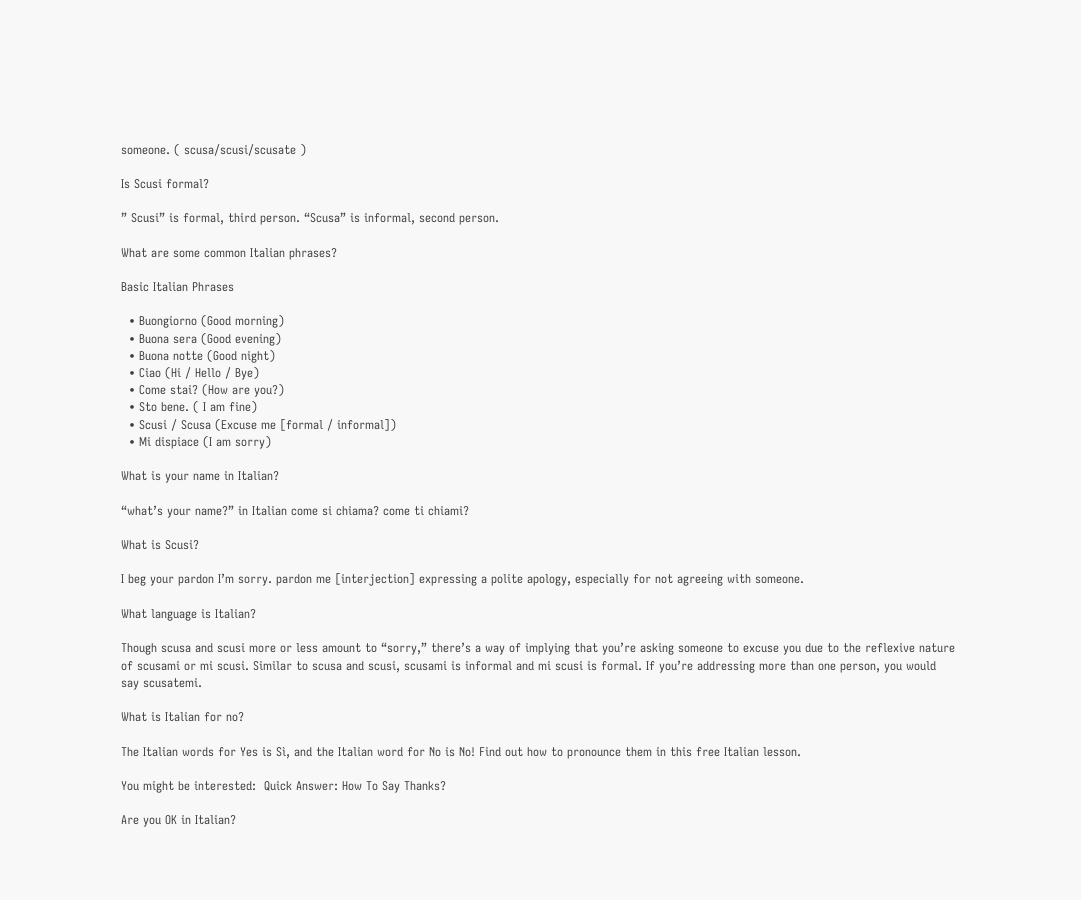someone. ( scusa/scusi/scusate )

Is Scusi formal?

” Scusi” is formal, third person. “Scusa” is informal, second person.

What are some common Italian phrases?

Basic Italian Phrases

  • Buongiorno (Good morning)
  • Buona sera (Good evening)
  • Buona notte (Good night)
  • Ciao (Hi / Hello / Bye)
  • Come stai? (How are you?)
  • Sto bene. ( I am fine)
  • Scusi / Scusa (Excuse me [formal / informal])
  • Mi dispiace (I am sorry)

What is your name in Italian?

“what’s your name?” in Italian come si chiama? come ti chiami?

What is Scusi?

I beg your pardon I’m sorry. pardon me [interjection] expressing a polite apology, especially for not agreeing with someone.

What language is Italian?

Though scusa and scusi more or less amount to “sorry,” there’s a way of implying that you’re asking someone to excuse you due to the reflexive nature of scusami or mi scusi. Similar to scusa and scusi, scusami is informal and mi scusi is formal. If you’re addressing more than one person, you would say scusatemi.

What is Italian for no?

The Italian words for Yes is Sì, and the Italian word for No is No! Find out how to pronounce them in this free Italian lesson.

You might be interested:  Quick Answer: How To Say Thanks?

Are you OK in Italian?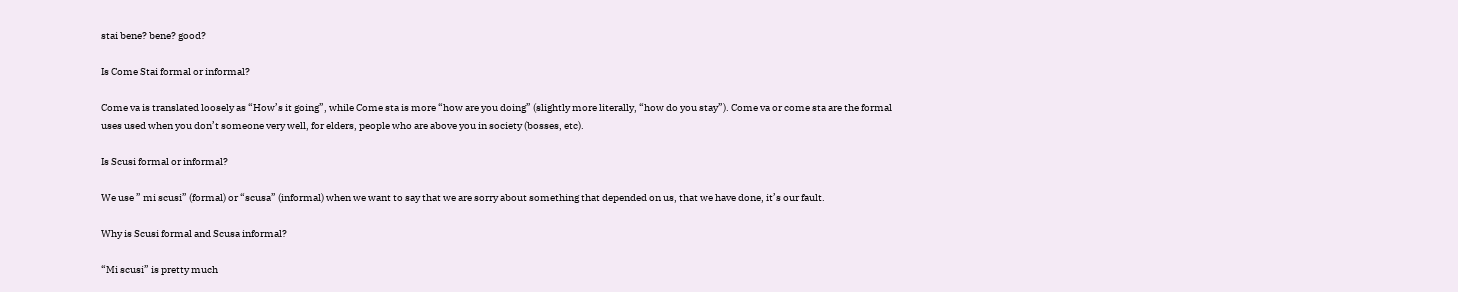stai bene? bene? good?

Is Come Stai formal or informal?

Come va is translated loosely as “How’s it going”, while Come sta is more “how are you doing” (slightly more literally, “how do you stay”). Come va or come sta are the formal uses used when you don’t someone very well, for elders, people who are above you in society (bosses, etc).

Is Scusi formal or informal?

We use ” mi scusi” (formal) or “scusa” (informal) when we want to say that we are sorry about something that depended on us, that we have done, it’s our fault.

Why is Scusi formal and Scusa informal?

“Mi scusi” is pretty much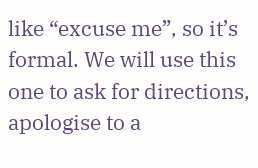like “excuse me”, so it’s formal. We will use this one to ask for directions, apologise to a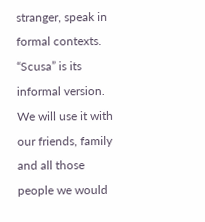stranger, speak in formal contexts. “Scusa” is its informal version. We will use it with our friends, family and all those people we would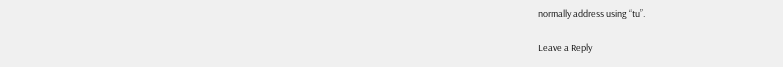normally address using “tu”.

Leave a Reply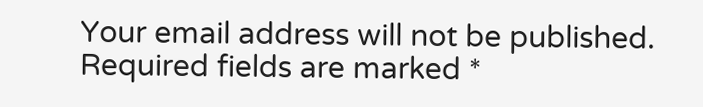Your email address will not be published. Required fields are marked *